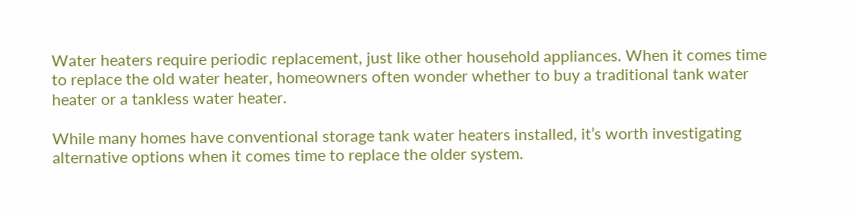Water heaters require periodic replacement, just like other household appliances. When it comes time to replace the old water heater, homeowners often wonder whether to buy a traditional tank water heater or a tankless water heater.

While many homes have conventional storage tank water heaters installed, it’s worth investigating alternative options when it comes time to replace the older system.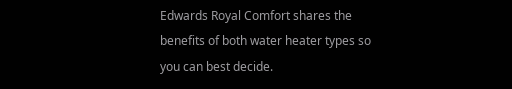Edwards Royal Comfort shares the benefits of both water heater types so you can best decide.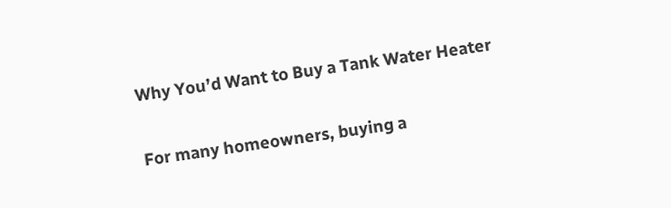Why You’d Want to Buy a Tank Water Heater

For many homeowners, buying a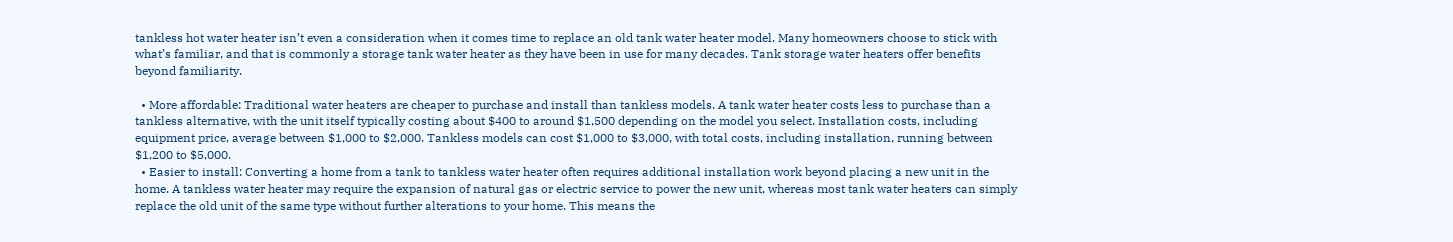tankless hot water heater isn’t even a consideration when it comes time to replace an old tank water heater model. Many homeowners choose to stick with what’s familiar, and that is commonly a storage tank water heater as they have been in use for many decades. Tank storage water heaters offer benefits beyond familiarity.

  • More affordable: Traditional water heaters are cheaper to purchase and install than tankless models. A tank water heater costs less to purchase than a tankless alternative, with the unit itself typically costing about $400 to around $1,500 depending on the model you select. Installation costs, including equipment price, average between $1,000 to $2,000. Tankless models can cost $1,000 to $3,000, with total costs, including installation, running between $1,200 to $5,000.
  • Easier to install: Converting a home from a tank to tankless water heater often requires additional installation work beyond placing a new unit in the home. A tankless water heater may require the expansion of natural gas or electric service to power the new unit, whereas most tank water heaters can simply replace the old unit of the same type without further alterations to your home. This means the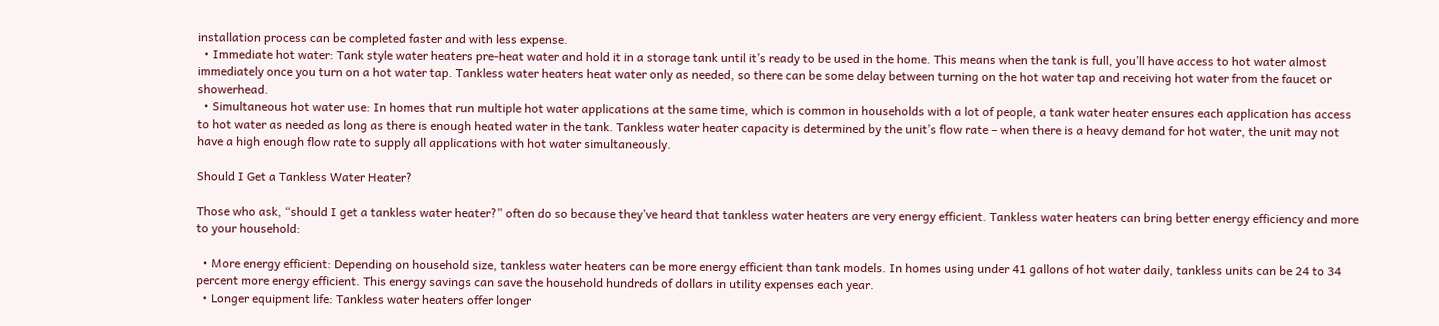installation process can be completed faster and with less expense.
  • Immediate hot water: Tank style water heaters pre-heat water and hold it in a storage tank until it’s ready to be used in the home. This means when the tank is full, you’ll have access to hot water almost immediately once you turn on a hot water tap. Tankless water heaters heat water only as needed, so there can be some delay between turning on the hot water tap and receiving hot water from the faucet or showerhead.
  • Simultaneous hot water use: In homes that run multiple hot water applications at the same time, which is common in households with a lot of people, a tank water heater ensures each application has access to hot water as needed as long as there is enough heated water in the tank. Tankless water heater capacity is determined by the unit’s flow rate – when there is a heavy demand for hot water, the unit may not have a high enough flow rate to supply all applications with hot water simultaneously.

Should I Get a Tankless Water Heater?

Those who ask, “should I get a tankless water heater?” often do so because they’ve heard that tankless water heaters are very energy efficient. Tankless water heaters can bring better energy efficiency and more to your household:

  • More energy efficient: Depending on household size, tankless water heaters can be more energy efficient than tank models. In homes using under 41 gallons of hot water daily, tankless units can be 24 to 34 percent more energy efficient. This energy savings can save the household hundreds of dollars in utility expenses each year.
  • Longer equipment life: Tankless water heaters offer longer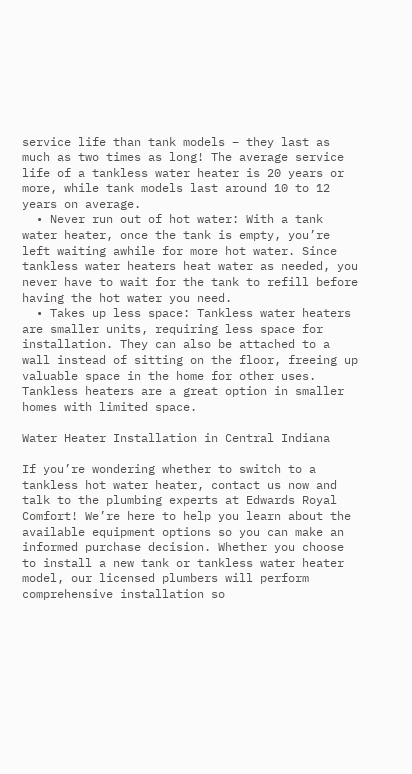service life than tank models – they last as much as two times as long! The average service life of a tankless water heater is 20 years or more, while tank models last around 10 to 12 years on average.
  • Never run out of hot water: With a tank water heater, once the tank is empty, you’re left waiting awhile for more hot water. Since tankless water heaters heat water as needed, you never have to wait for the tank to refill before having the hot water you need.
  • Takes up less space: Tankless water heaters are smaller units, requiring less space for installation. They can also be attached to a wall instead of sitting on the floor, freeing up valuable space in the home for other uses. Tankless heaters are a great option in smaller homes with limited space.

Water Heater Installation in Central Indiana

If you’re wondering whether to switch to a tankless hot water heater, contact us now and talk to the plumbing experts at Edwards Royal Comfort! We’re here to help you learn about the available equipment options so you can make an informed purchase decision. Whether you choose to install a new tank or tankless water heater model, our licensed plumbers will perform comprehensive installation so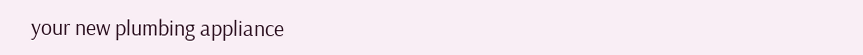your new plumbing appliance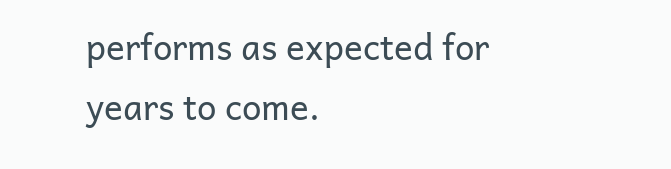performs as expected for years to come.